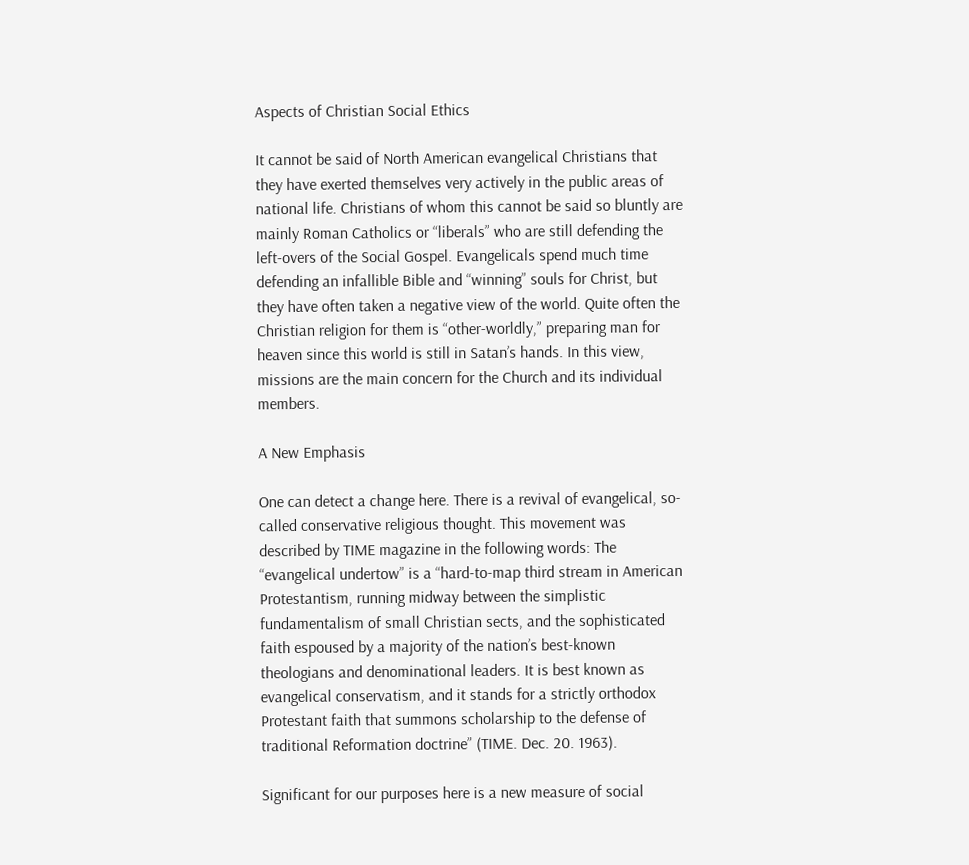Aspects of Christian Social Ethics

It cannot be said of North American evangelical Christians that they have exerted themselves very actively in the public areas of national life. Christians of whom this cannot be said so bluntly are mainly Roman Catholics or “liberals” who are still defending the left-overs of the Social Gospel. Evangelicals spend much time defending an infallible Bible and “winning” souls for Christ, but they have often taken a negative view of the world. Quite often the Christian religion for them is “other-worldly,” preparing man for heaven since this world is still in Satan’s hands. In this view, missions are the main concern for the Church and its individual members.

A New Emphasis

One can detect a change here. There is a revival of evangelical, so-called conservative religious thought. This movement was described by TIME magazine in the following words: The “evangelical undertow” is a “hard-to-map third stream in American Protestantism, running midway between the simplistic fundamentalism of small Christian sects, and the sophisticated faith espoused by a majority of the nation’s best-known theologians and denominational leaders. It is best known as evangelical conservatism, and it stands for a strictly orthodox Protestant faith that summons scholarship to the defense of traditional Reformation doctrine” (TIME. Dec. 20. 1963).

Significant for our purposes here is a new measure of social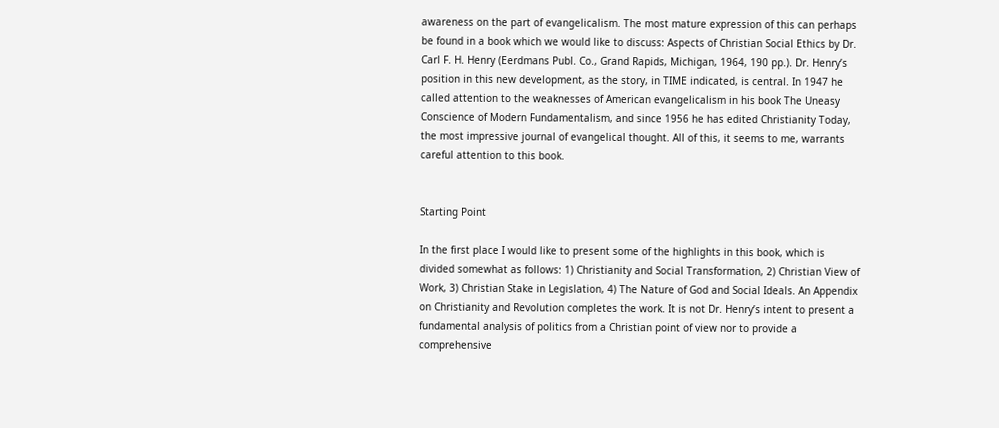awareness on the part of evangelicalism. The most mature expression of this can perhaps be found in a book which we would like to discuss: Aspects of Christian Social Ethics by Dr. Carl F. H. Henry (Eerdmans Publ. Co., Grand Rapids, Michigan, 1964, 190 pp.). Dr. Henry’s position in this new development, as the story, in TIME indicated, is central. In 1947 he called attention to the weaknesses of American evangelicalism in his book The Uneasy Conscience of Modern Fundamentalism, and since 1956 he has edited Christianity Today, the most impressive journal of evangelical thought. All of this, it seems to me, warrants careful attention to this book.


Starting Point

In the first place I would like to present some of the highlights in this book, which is divided somewhat as follows: 1) Christianity and Social Transformation, 2) Christian View of Work, 3) Christian Stake in Legislation, 4) The Nature of God and Social Ideals. An Appendix on Christianity and Revolution completes the work. It is not Dr. Henry’s intent to present a fundamental analysis of politics from a Christian point of view nor to provide a comprehensive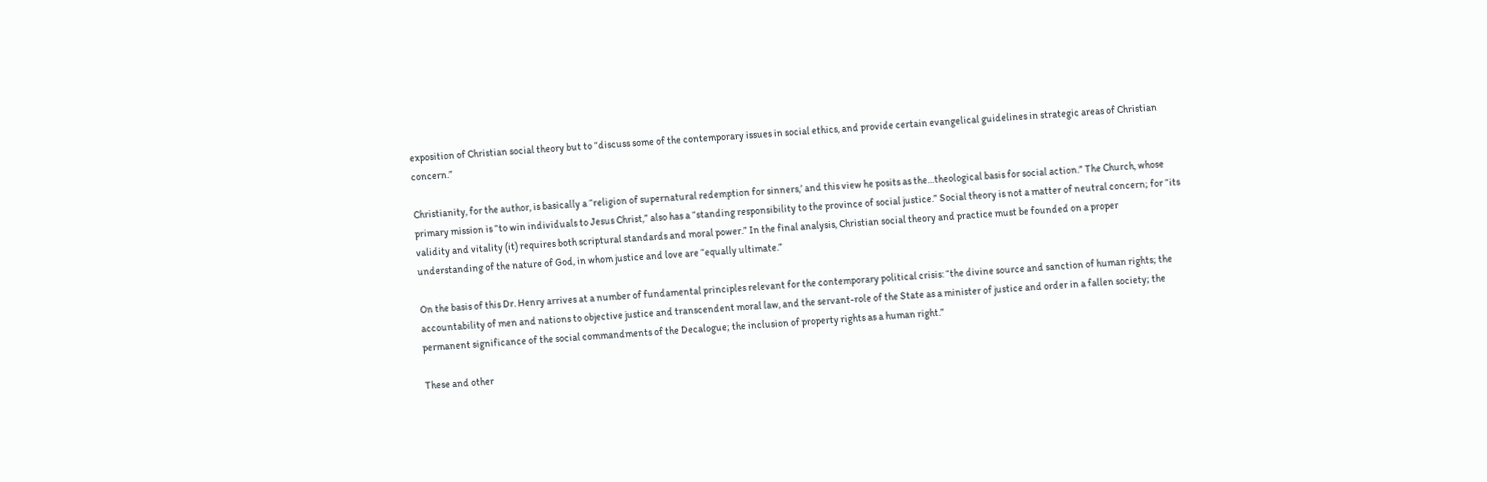exposition of Christian social theory but to “discuss some of the contemporary issues in social ethics, and provide certain evangelical guidelines in strategic areas of Christian concern.”

Christianity, for the author, is basically a “religion of supernatural redemption for sinners,’ and this view he posits as the…theological basis for social action.” The Church, whose primary mission is “to win individuals to Jesus Christ,” also has a “standing responsibility to the province of social justice.” Social theory is not a matter of neutral concern; for “its validity and vitality (it) requires both scriptural standards and moral power.” In the final analysis, Christian social theory and practice must be founded on a proper understanding of the nature of God, in whom justice and love are “equally ultimate.”

On the basis of this Dr. Henry arrives at a number of fundamental principles relevant for the contemporary political crisis: “the divine source and sanction of human rights; the accountability of men and nations to objective justice and transcendent moral law, and the servant-role of the State as a minister of justice and order in a fallen society; the permanent significance of the social commandments of the Decalogue; the inclusion of property rights as a human right.”

These and other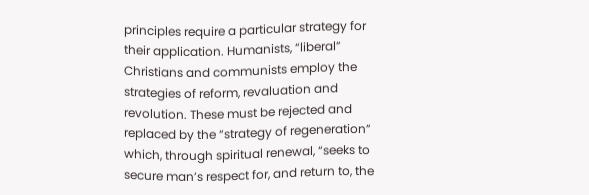principles require a particular strategy for their application. Humanists, “liberal” Christians and communists employ the strategies of reform, revaluation and revolution. These must be rejected and replaced by the “strategy of regeneration” which, through spiritual renewal, “seeks to secure man’s respect for, and return to, the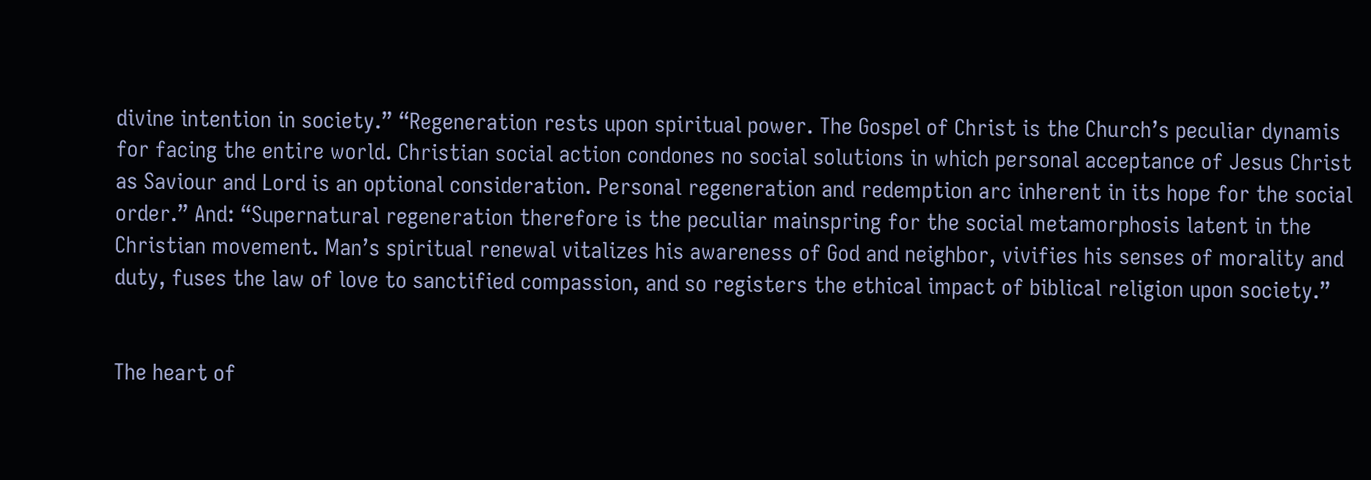divine intention in society.” “Regeneration rests upon spiritual power. The Gospel of Christ is the Church’s peculiar dynamis for facing the entire world. Christian social action condones no social solutions in which personal acceptance of Jesus Christ as Saviour and Lord is an optional consideration. Personal regeneration and redemption arc inherent in its hope for the social order.” And: “Supernatural regeneration therefore is the peculiar mainspring for the social metamorphosis latent in the Christian movement. Man’s spiritual renewal vitalizes his awareness of God and neighbor, vivifies his senses of morality and duty, fuses the law of love to sanctified compassion, and so registers the ethical impact of biblical religion upon society.”


The heart of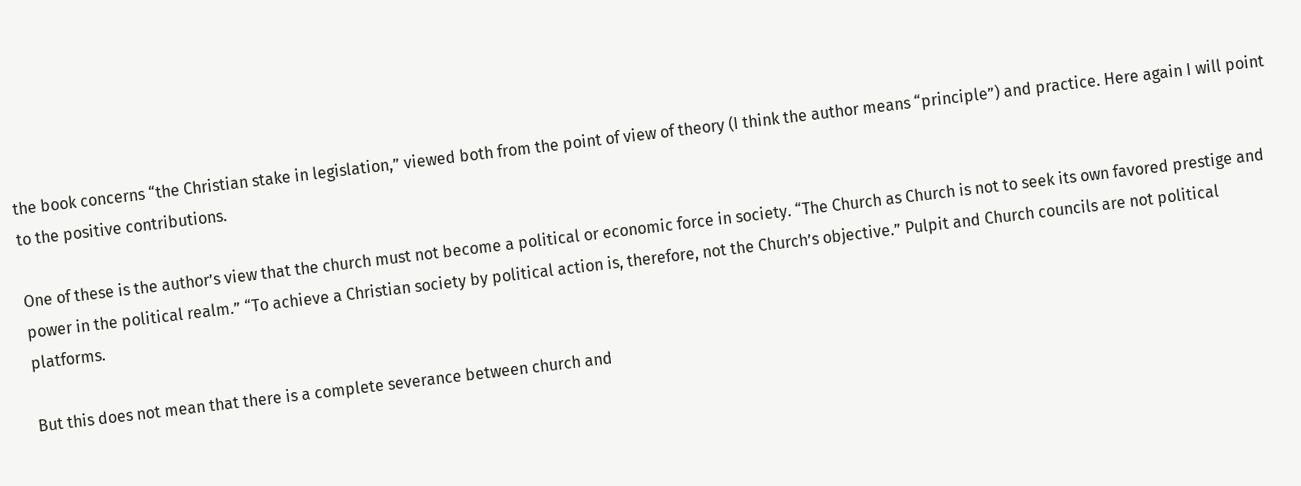the book concerns “the Christian stake in legislation,” viewed both from the point of view of theory (I think the author means “principle”) and practice. Here again I will point to the positive contributions.

One of these is the author’s view that the church must not become a political or economic force in society. “The Church as Church is not to seek its own favored prestige and power in the political realm.” “To achieve a Christian society by political action is, therefore, not the Church’s objective.” Pulpit and Church councils are not political platforms.

But this does not mean that there is a complete severance between church and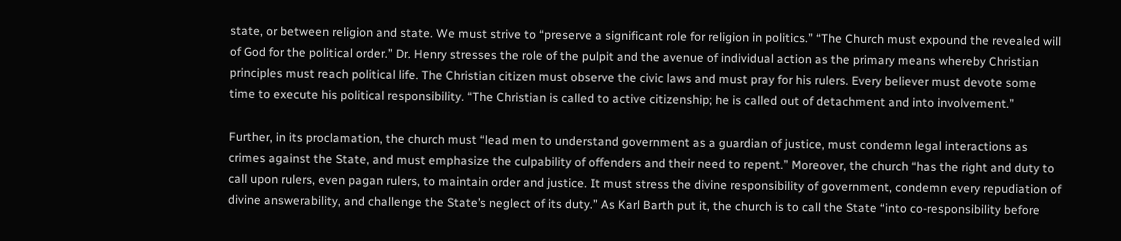state, or between religion and state. We must strive to “preserve a significant role for religion in politics.” “The Church must expound the revealed will of God for the political order.” Dr. Henry stresses the role of the pulpit and the avenue of individual action as the primary means whereby Christian principles must reach political life. The Christian citizen must observe the civic laws and must pray for his rulers. Every believer must devote some time to execute his political responsibility. “The Christian is called to active citizenship; he is called out of detachment and into involvement.”

Further, in its proclamation, the church must “lead men to understand government as a guardian of justice, must condemn legal interactions as crimes against the State, and must emphasize the culpability of offenders and their need to repent.” Moreover, the church “has the right and duty to call upon rulers, even pagan rulers, to maintain order and justice. It must stress the divine responsibility of government, condemn every repudiation of divine answerability, and challenge the State’s neglect of its duty.” As Karl Barth put it, the church is to call the State “into co-responsibility before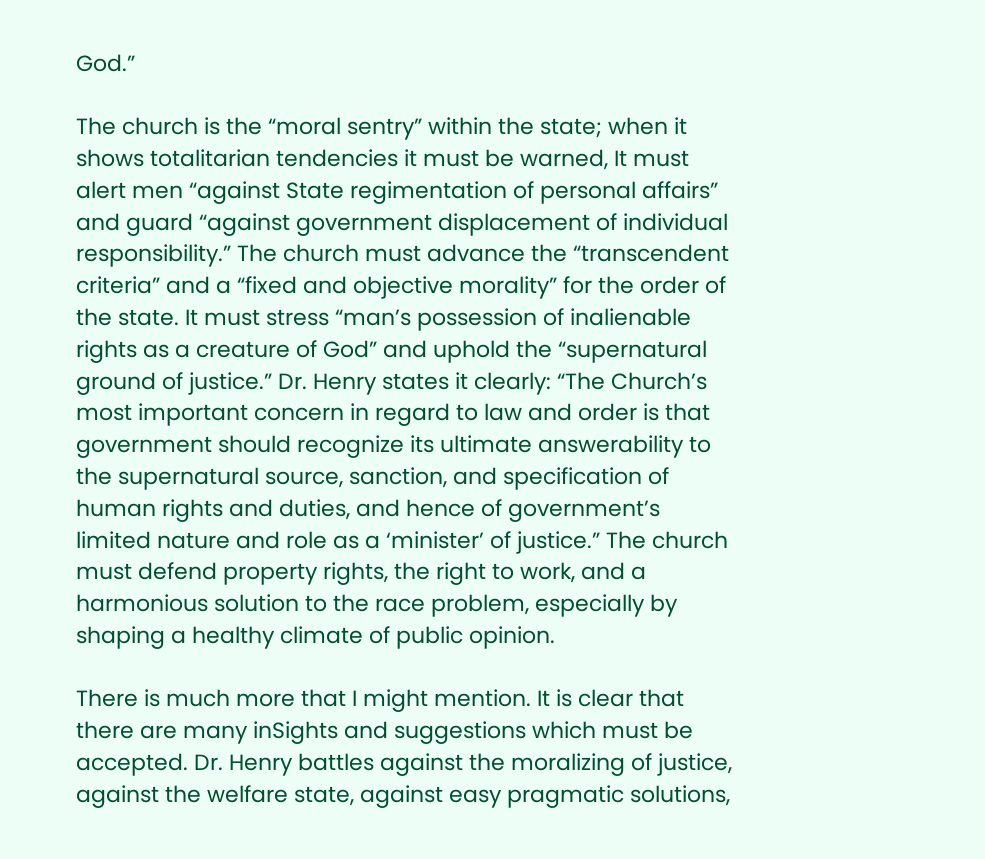God.”

The church is the “moral sentry” within the state; when it shows totalitarian tendencies it must be warned, It must alert men “against State regimentation of personal affairs” and guard “against government displacement of individual responsibility.” The church must advance the “transcendent criteria” and a “fixed and objective morality” for the order of the state. It must stress “man’s possession of inalienable rights as a creature of God” and uphold the “supernatural ground of justice.” Dr. Henry states it clearly: “The Church’s most important concern in regard to law and order is that government should recognize its ultimate answerability to the supernatural source, sanction, and specification of human rights and duties, and hence of government’s limited nature and role as a ‘minister’ of justice.” The church must defend property rights, the right to work, and a harmonious solution to the race problem, especially by shaping a healthy climate of public opinion.

There is much more that I might mention. It is clear that there are many inSights and suggestions which must be accepted. Dr. Henry battles against the moralizing of justice, against the welfare state, against easy pragmatic solutions,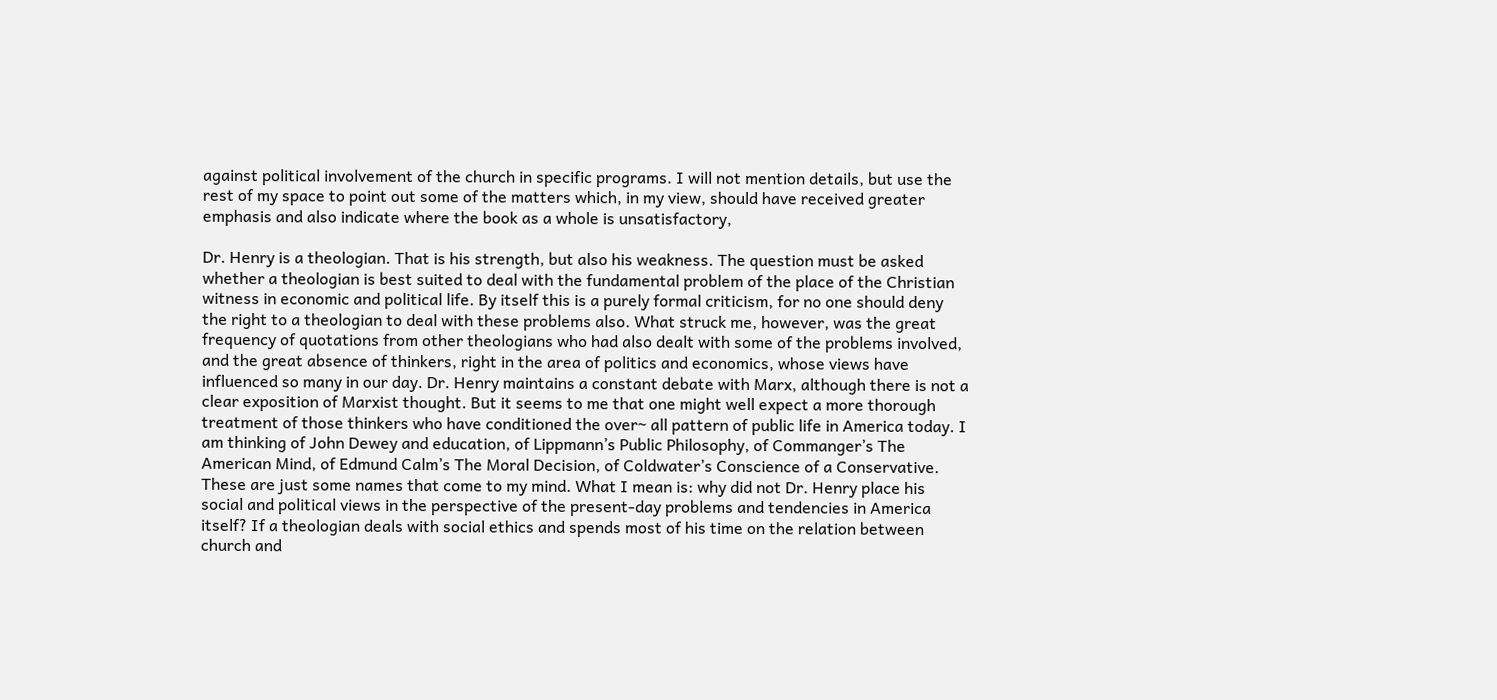against political involvement of the church in specific programs. I will not mention details, but use the rest of my space to point out some of the matters which, in my view, should have received greater emphasis and also indicate where the book as a whole is unsatisfactory,

Dr. Henry is a theologian. That is his strength, but also his weakness. The question must be asked whether a theologian is best suited to deal with the fundamental problem of the place of the Christian witness in economic and political life. By itself this is a purely formal criticism, for no one should deny the right to a theologian to deal with these problems also. What struck me, however, was the great frequency of quotations from other theologians who had also dealt with some of the problems involved, and the great absence of thinkers, right in the area of politics and economics, whose views have influenced so many in our day. Dr. Henry maintains a constant debate with Marx, although there is not a clear exposition of Marxist thought. But it seems to me that one might well expect a more thorough treatment of those thinkers who have conditioned the over~ all pattern of public life in America today. I am thinking of John Dewey and education, of Lippmann’s Public Philosophy, of Commanger’s The American Mind, of Edmund Calm’s The Moral Decision, of Coldwater’s Conscience of a Conservative. These are just some names that come to my mind. What I mean is: why did not Dr. Henry place his social and political views in the perspective of the present-day problems and tendencies in America itself? If a theologian deals with social ethics and spends most of his time on the relation between church and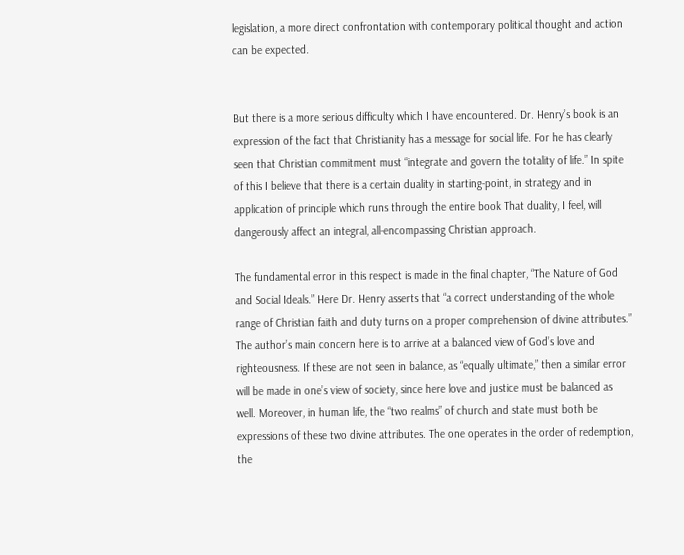legislation, a more direct confrontation with contemporary political thought and action can be expected.


But there is a more serious difficulty which I have encountered. Dr. Henry’s book is an expression of the fact that Christianity has a message for social life. For he has clearly seen that Christian commitment must “integrate and govern the totality of life.” In spite of this I believe that there is a certain duality in starting-point, in strategy and in application of principle which runs through the entire book That duality, I feel, will dangerously affect an integral, all-encompassing Christian approach.

The fundamental error in this respect is made in the final chapter, “The Nature of God and Social Ideals.” Here Dr. Henry asserts that “a correct understanding of the whole range of Christian faith and duty turns on a proper comprehension of divine attributes.” The author’s main concern here is to arrive at a balanced view of God’s love and righteousness. If these are not seen in balance, as “equally ultimate,” then a similar error will be made in one’s view of society, since here love and justice must be balanced as well. Moreover, in human life, the “two realms” of church and state must both be expressions of these two divine attributes. The one operates in the order of redemption, the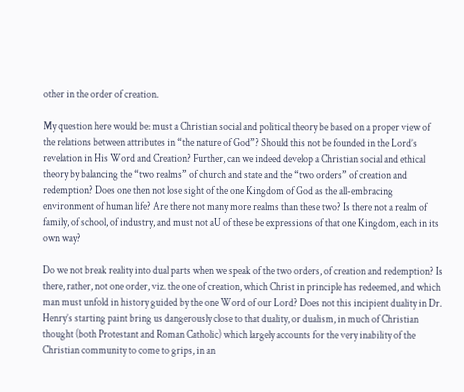other in the order of creation.

My question here would be: must a Christian social and political theory be based on a proper view of the relations between attributes in “the nature of God”? Should this not be founded in the Lord’s revelation in His Word and Creation? Further, can we indeed develop a Christian social and ethical theory by balancing the “two realms” of church and state and the “two orders” of creation and redemption? Does one then not lose sight of the one Kingdom of God as the all-embracing environment of human life? Are there not many more realms than these two? Is there not a realm of family, of school, of industry, and must not aU of these be expressions of that one Kingdom, each in its own way?

Do we not break reality into dual parts when we speak of the two orders, of creation and redemption? Is there, rather, not one order, viz. the one of creation, which Christ in principle has redeemed, and which man must unfold in history guided by the one Word of our Lord? Does not this incipient duality in Dr. Henry’s starting paint bring us dangerously close to that duality, or dualism, in much of Christian thought (both Protestant and Roman Catholic) which largely accounts for the very inability of the Christian community to come to grips, in an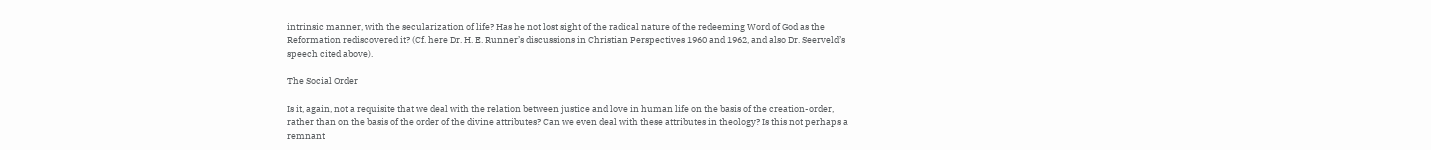intrinsic manner, with the secularization of life? Has he not lost sight of the radical nature of the redeeming Word of God as the Reformation rediscovered it? (Cf. here Dr. H. E. Runner’s discussions in Christian Perspectives 1960 and 1962, and also Dr. Seerveld’s speech cited above).

The Social Order

Is it, again, not a requisite that we deal with the relation between justice and love in human life on the basis of the creation-order, rather than on the basis of the order of the divine attributes? Can we even deal with these attributes in theology? Is this not perhaps a remnant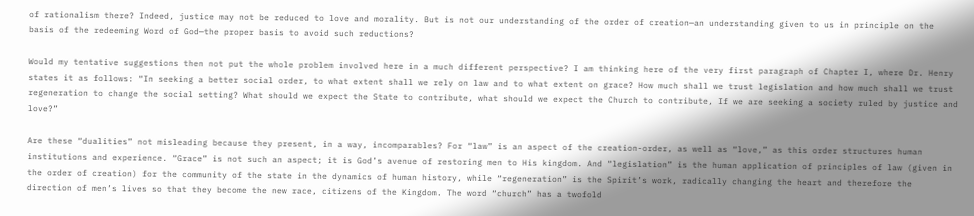of rationalism there? Indeed, justice may not be reduced to love and morality. But is not our understanding of the order of creation—an understanding given to us in principle on the basis of the redeeming Word of God—the proper basis to avoid such reductions?

Would my tentative suggestions then not put the whole problem involved here in a much different perspective? I am thinking here of the very first paragraph of Chapter I, where Dr. Henry states it as follows: “In seeking a better social order, to what extent shall we rely on law and to what extent on grace? How much shall we trust legislation and how much shall we trust regeneration to change the social setting? What should we expect the State to contribute, what should we expect the Church to contribute, If we are seeking a society ruled by justice and love?”

Are these “dualities” not misleading because they present, in a way, incomparables? For “law” is an aspect of the creation-order, as well as “love,” as this order structures human institutions and experience. “Grace” is not such an aspect; it is God’s avenue of restoring men to His kingdom. And “legislation” is the human application of principles of law (given in the order of creation) for the community of the state in the dynamics of human history, while “regeneration” is the Spirit’s work, radically changing the heart and therefore the direction of men’s lives so that they become the new race, citizens of the Kingdom. The word “church” has a twofold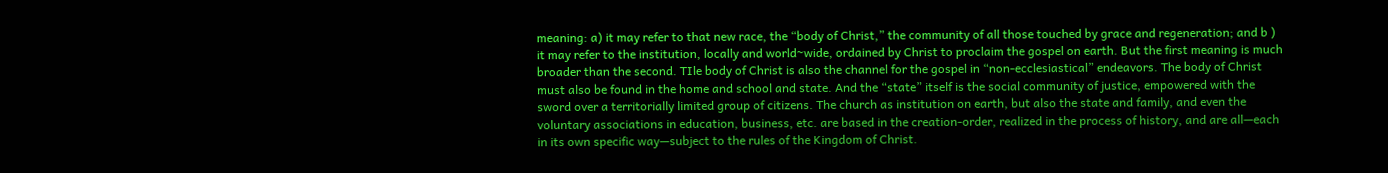meaning: a) it may refer to that new race, the “body of Christ,” the community of all those touched by grace and regeneration; and b ) it may refer to the institution, locally and world~wide, ordained by Christ to proclaim the gospel on earth. But the first meaning is much broader than the second. TIle body of Christ is also the channel for the gospel in “non-ecclesiastical” endeavors. The body of Christ must also be found in the home and school and state. And the “state” itself is the social community of justice, empowered with the sword over a territorially limited group of citizens. The church as institution on earth, but also the state and family, and even the voluntary associations in education, business, etc. are based in the creation-order, realized in the process of history, and are all—each in its own specific way—subject to the rules of the Kingdom of Christ.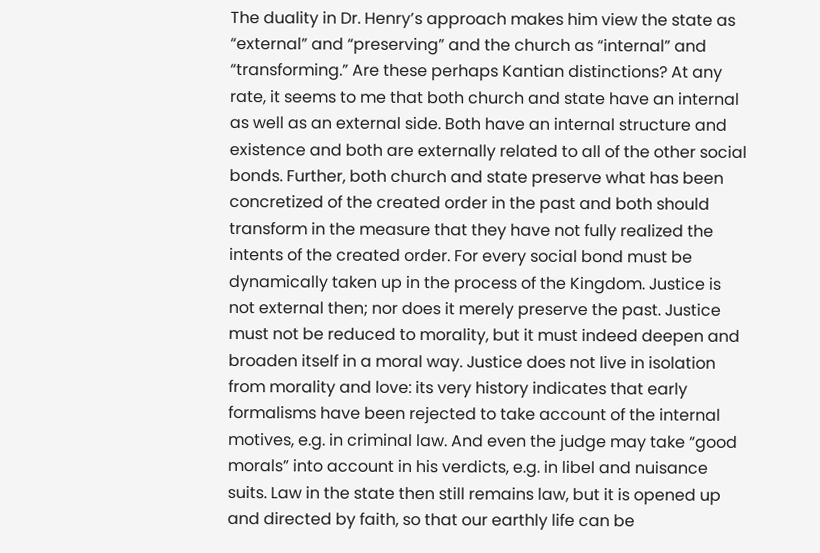The duality in Dr. Henry’s approach makes him view the state as “external” and “preserving” and the church as “internal” and “transforming.” Are these perhaps Kantian distinctions? At any rate, it seems to me that both church and state have an internal as well as an external side. Both have an internal structure and existence and both are externally related to all of the other social bonds. Further, both church and state preserve what has been concretized of the created order in the past and both should transform in the measure that they have not fully realized the intents of the created order. For every social bond must be dynamically taken up in the process of the Kingdom. Justice is not external then; nor does it merely preserve the past. Justice must not be reduced to morality, but it must indeed deepen and broaden itself in a moral way. Justice does not live in isolation from morality and love: its very history indicates that early formalisms have been rejected to take account of the internal motives, e.g. in criminal law. And even the judge may take “good morals” into account in his verdicts, e.g. in libel and nuisance suits. Law in the state then still remains law, but it is opened up and directed by faith, so that our earthly life can be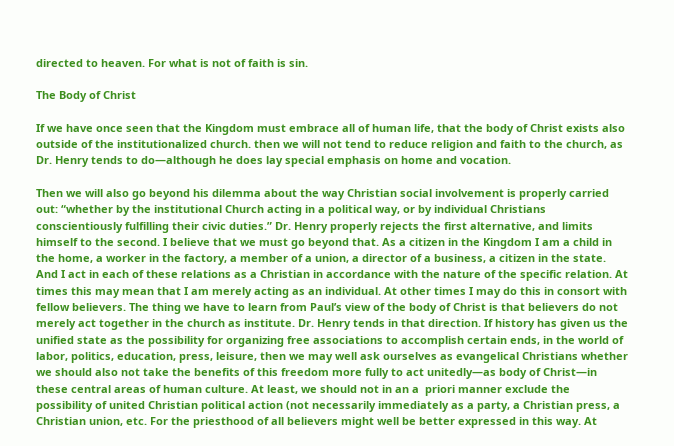directed to heaven. For what is not of faith is sin.

The Body of Christ

If we have once seen that the Kingdom must embrace all of human life, that the body of Christ exists also outside of the institutionalized church. then we will not tend to reduce religion and faith to the church, as Dr. Henry tends to do—although he does lay special emphasis on home and vocation.

Then we will also go beyond his dilemma about the way Christian social involvement is properly carried out: “whether by the institutional Church acting in a political way, or by individual Christians conscientiously fulfilling their civic duties.” Dr. Henry properly rejects the first alternative, and limits himself to the second. I believe that we must go beyond that. As a citizen in the Kingdom I am a child in the home, a worker in the factory, a member of a union, a director of a business, a citizen in the state. And I act in each of these relations as a Christian in accordance with the nature of the specific relation. At times this may mean that I am merely acting as an individual. At other times I may do this in consort with fellow believers. The thing we have to learn from Paul’s view of the body of Christ is that believers do not merely act together in the church as institute. Dr. Henry tends in that direction. If history has given us the unified state as the possibility for organizing free associations to accomplish certain ends, in the world of labor, politics, education, press, leisure, then we may well ask ourselves as evangelical Christians whether we should also not take the benefits of this freedom more fully to act unitedly—as body of Christ—in these central areas of human culture. At least, we should not in an a  priori manner exclude the possibility of united Christian political action (not necessarily immediately as a party, a Christian press, a Christian union, etc. For the priesthood of all believers might well be better expressed in this way. At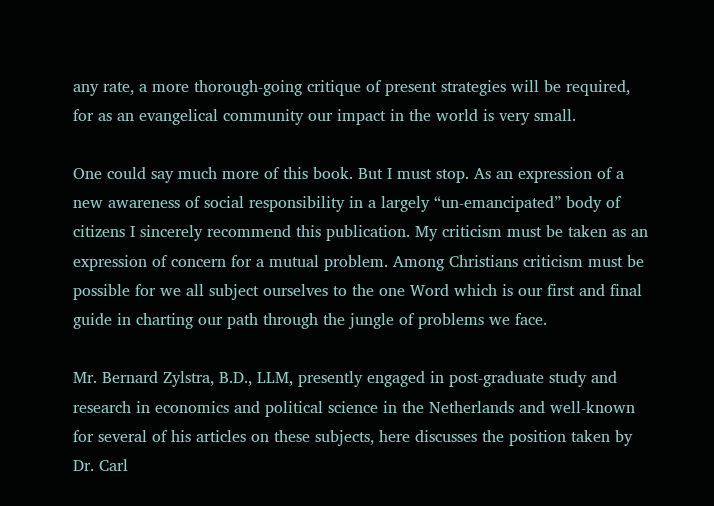any rate, a more thorough-going critique of present strategies will be required, for as an evangelical community our impact in the world is very small.

One could say much more of this book. But I must stop. As an expression of a new awareness of social responsibility in a largely “un-emancipated” body of citizens I sincerely recommend this publication. My criticism must be taken as an expression of concern for a mutual problem. Among Christians criticism must be possible for we all subject ourselves to the one Word which is our first and final guide in charting our path through the jungle of problems we face.

Mr. Bernard Zylstra, B.D., LLM, presently engaged in post-graduate study and research in economics and political science in the Netherlands and well-known for several of his articles on these subjects, here discusses the position taken by Dr. Carl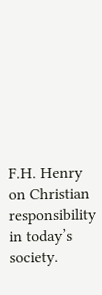F.H. Henry on Christian responsibility in today’s society.